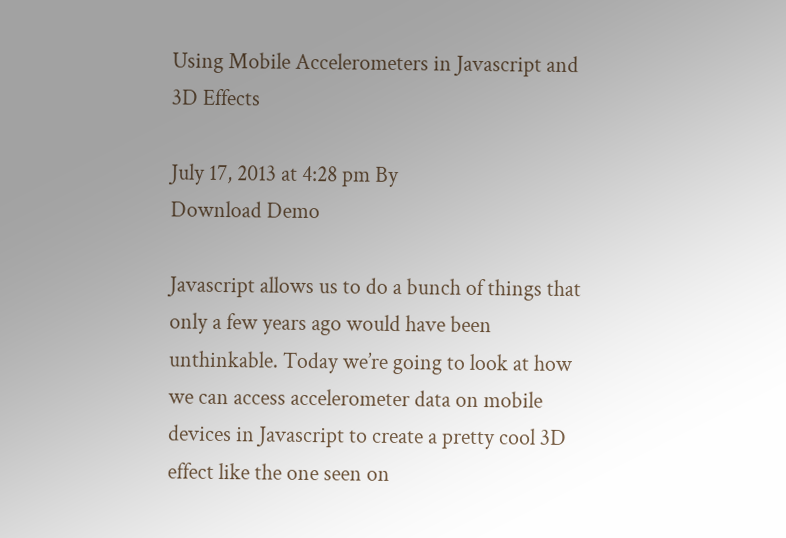Using Mobile Accelerometers in Javascript and 3D Effects

July 17, 2013 at 4:28 pm By
Download Demo

Javascript allows us to do a bunch of things that only a few years ago would have been unthinkable. Today we’re going to look at how we can access accelerometer data on mobile devices in Javascript to create a pretty cool 3D effect like the one seen on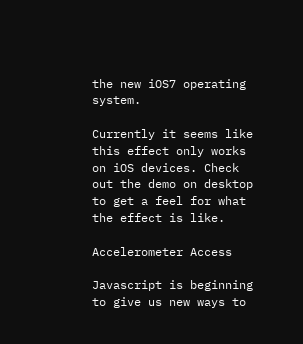the new iOS7 operating system.

Currently it seems like this effect only works on iOS devices. Check out the demo on desktop to get a feel for what the effect is like.

Accelerometer Access

Javascript is beginning to give us new ways to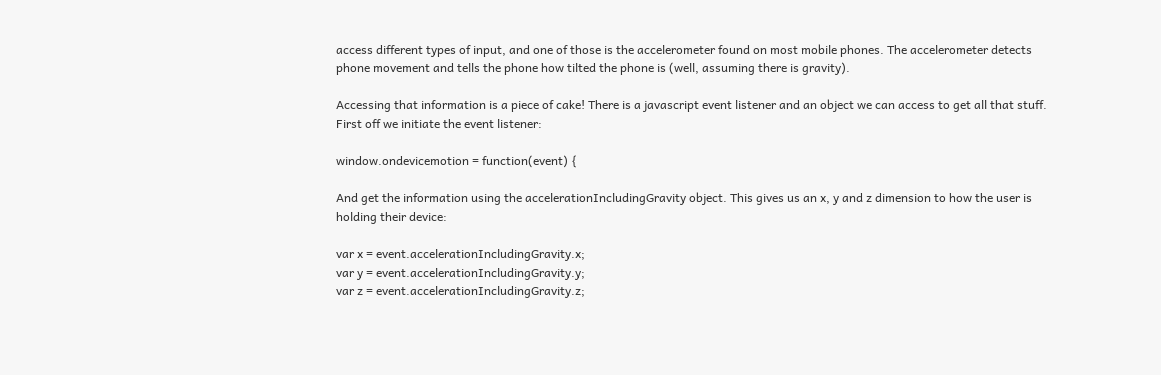access different types of input, and one of those is the accelerometer found on most mobile phones. The accelerometer detects phone movement and tells the phone how tilted the phone is (well, assuming there is gravity).

Accessing that information is a piece of cake! There is a javascript event listener and an object we can access to get all that stuff. First off we initiate the event listener:

window.ondevicemotion = function(event) {

And get the information using the accelerationIncludingGravity object. This gives us an x, y and z dimension to how the user is holding their device:

var x = event.accelerationIncludingGravity.x;
var y = event.accelerationIncludingGravity.y;
var z = event.accelerationIncludingGravity.z;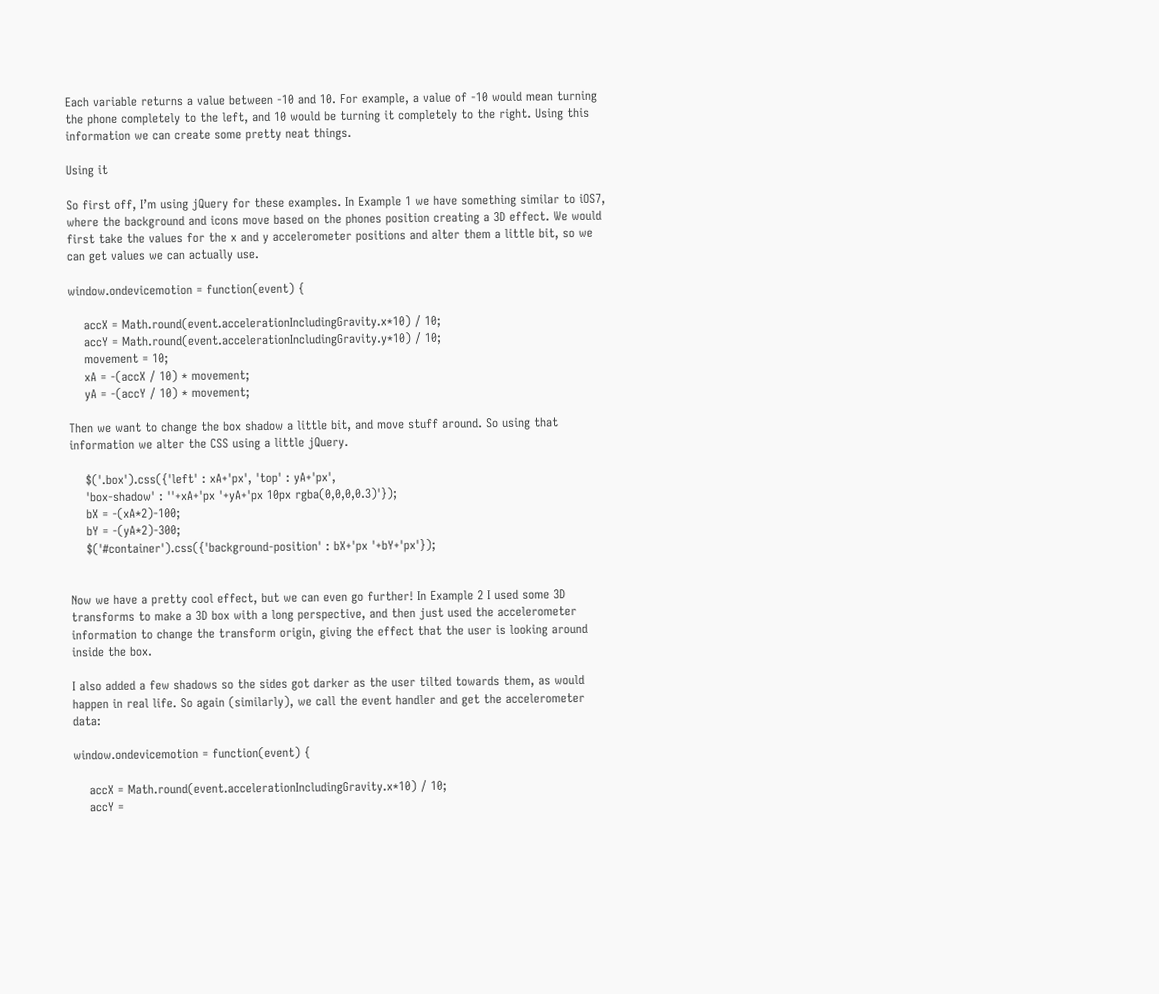Each variable returns a value between -10 and 10. For example, a value of -10 would mean turning the phone completely to the left, and 10 would be turning it completely to the right. Using this information we can create some pretty neat things.

Using it

So first off, I’m using jQuery for these examples. In Example 1 we have something similar to iOS7, where the background and icons move based on the phones position creating a 3D effect. We would first take the values for the x and y accelerometer positions and alter them a little bit, so we can get values we can actually use.

window.ondevicemotion = function(event) {

    accX = Math.round(event.accelerationIncludingGravity.x*10) / 10;
    accY = Math.round(event.accelerationIncludingGravity.y*10) / 10;
    movement = 10;
    xA = -(accX / 10) * movement;
    yA = -(accY / 10) * movement;

Then we want to change the box shadow a little bit, and move stuff around. So using that information we alter the CSS using a little jQuery.

    $('.box').css({'left' : xA+'px', 'top' : yA+'px',
    'box-shadow' : ''+xA+'px '+yA+'px 10px rgba(0,0,0,0.3)'});
    bX = -(xA*2)-100;
    bY = -(yA*2)-300;
    $('#container').css({'background-position' : bX+'px '+bY+'px'});


Now we have a pretty cool effect, but we can even go further! In Example 2 I used some 3D transforms to make a 3D box with a long perspective, and then just used the accelerometer information to change the transform origin, giving the effect that the user is looking around inside the box.

I also added a few shadows so the sides got darker as the user tilted towards them, as would happen in real life. So again (similarly), we call the event handler and get the accelerometer data:

window.ondevicemotion = function(event) {

    accX = Math.round(event.accelerationIncludingGravity.x*10) / 10;
    accY =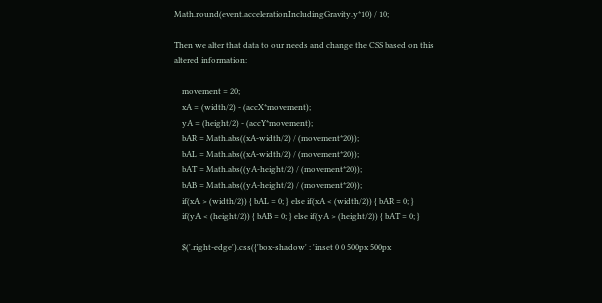Math.round(event.accelerationIncludingGravity.y*10) / 10;

Then we alter that data to our needs and change the CSS based on this altered information:

    movement = 20;
    xA = (width/2) - (accX*movement);
    yA = (height/2) - (accY*movement);
    bAR = Math.abs((xA-width/2) / (movement*20));
    bAL = Math.abs((xA-width/2) / (movement*20));
    bAT = Math.abs((yA-height/2) / (movement*20));
    bAB = Math.abs((yA-height/2) / (movement*20));
    if(xA > (width/2)) { bAL = 0; } else if(xA < (width/2)) { bAR = 0; }
    if(yA < (height/2)) { bAB = 0; } else if(yA > (height/2)) { bAT = 0; }

    $('.right-edge').css({'box-shadow' : 'inset 0 0 500px 500px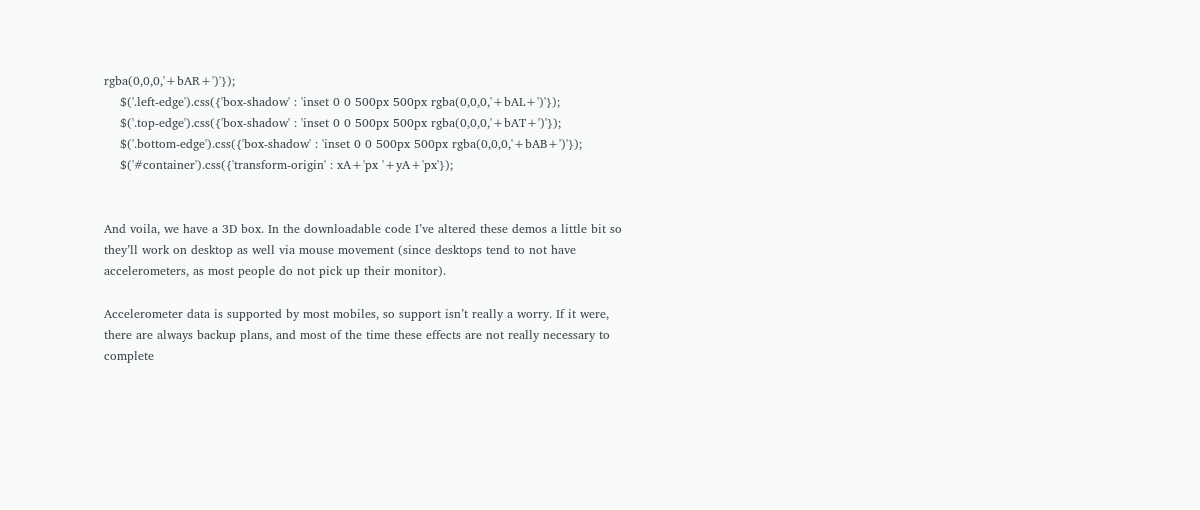rgba(0,0,0,'+bAR+')'});
    $('.left-edge').css({'box-shadow' : 'inset 0 0 500px 500px rgba(0,0,0,'+bAL+')'});
    $('.top-edge').css({'box-shadow' : 'inset 0 0 500px 500px rgba(0,0,0,'+bAT+')'});
    $('.bottom-edge').css({'box-shadow' : 'inset 0 0 500px 500px rgba(0,0,0,'+bAB+')'});
    $('#container').css({'transform-origin' : xA+'px '+yA+'px'});


And voila, we have a 3D box. In the downloadable code I’ve altered these demos a little bit so they’ll work on desktop as well via mouse movement (since desktops tend to not have accelerometers, as most people do not pick up their monitor).

Accelerometer data is supported by most mobiles, so support isn’t really a worry. If it were, there are always backup plans, and most of the time these effects are not really necessary to complete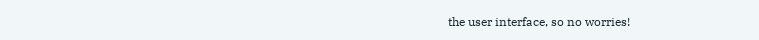the user interface, so no worries!